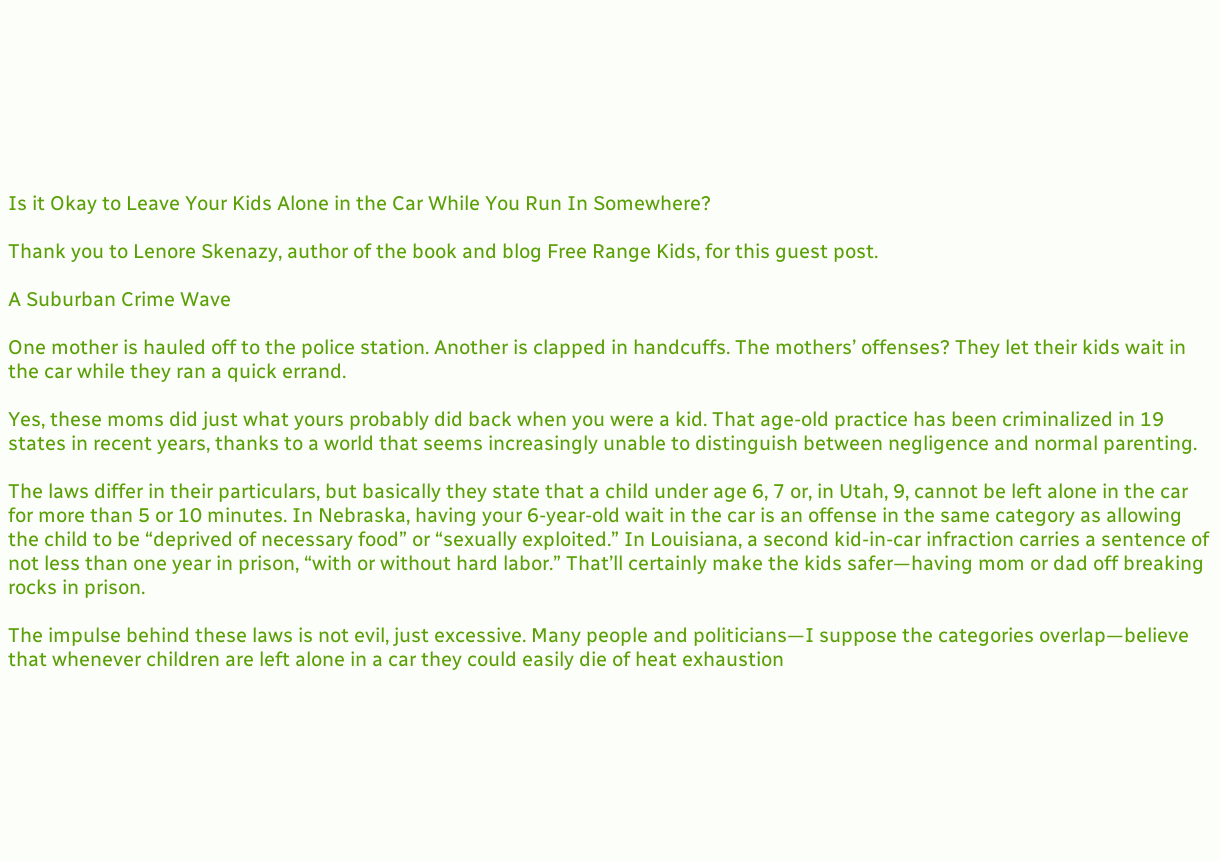Is it Okay to Leave Your Kids Alone in the Car While You Run In Somewhere?

Thank you to Lenore Skenazy, author of the book and blog Free Range Kids, for this guest post.

A Suburban Crime Wave

One mother is hauled off to the police station. Another is clapped in handcuffs. The mothers’ offenses? They let their kids wait in the car while they ran a quick errand.

Yes, these moms did just what yours probably did back when you were a kid. That age-old practice has been criminalized in 19 states in recent years, thanks to a world that seems increasingly unable to distinguish between negligence and normal parenting.

The laws differ in their particulars, but basically they state that a child under age 6, 7 or, in Utah, 9, cannot be left alone in the car for more than 5 or 10 minutes. In Nebraska, having your 6-year-old wait in the car is an offense in the same category as allowing the child to be “deprived of necessary food” or “sexually exploited.” In Louisiana, a second kid-in-car infraction carries a sentence of not less than one year in prison, “with or without hard labor.” That’ll certainly make the kids safer—having mom or dad off breaking rocks in prison.

The impulse behind these laws is not evil, just excessive. Many people and politicians—I suppose the categories overlap—believe that whenever children are left alone in a car they could easily die of heat exhaustion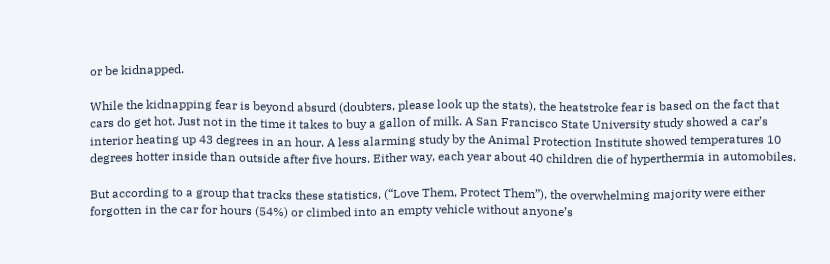or be kidnapped.

While the kidnapping fear is beyond absurd (doubters, please look up the stats), the heatstroke fear is based on the fact that cars do get hot. Just not in the time it takes to buy a gallon of milk. A San Francisco State University study showed a car’s interior heating up 43 degrees in an hour. A less alarming study by the Animal Protection Institute showed temperatures 10 degrees hotter inside than outside after five hours. Either way, each year about 40 children die of hyperthermia in automobiles.

But according to a group that tracks these statistics, (“Love Them, Protect Them”), the overwhelming majority were either forgotten in the car for hours (54%) or climbed into an empty vehicle without anyone’s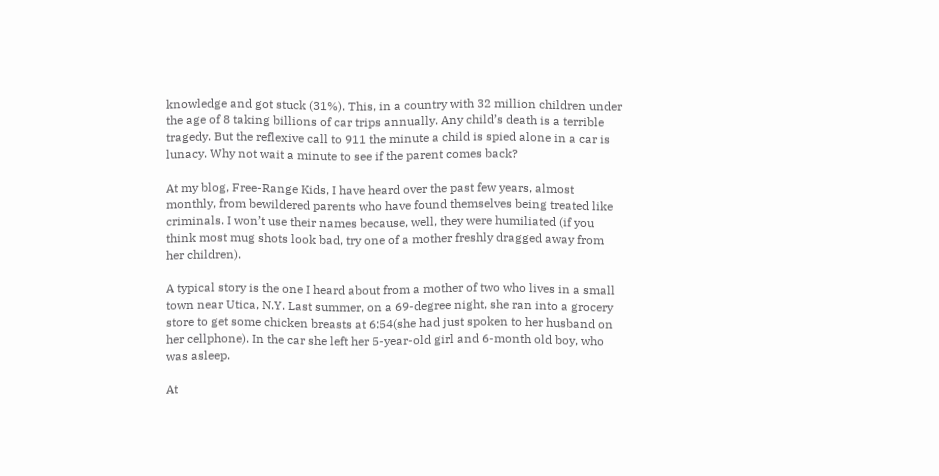knowledge and got stuck (31%). This, in a country with 32 million children under the age of 8 taking billions of car trips annually. Any child’s death is a terrible tragedy. But the reflexive call to 911 the minute a child is spied alone in a car is lunacy. Why not wait a minute to see if the parent comes back?

At my blog, Free-Range Kids, I have heard over the past few years, almost monthly, from bewildered parents who have found themselves being treated like criminals. I won’t use their names because, well, they were humiliated (if you think most mug shots look bad, try one of a mother freshly dragged away from her children).

A typical story is the one I heard about from a mother of two who lives in a small town near Utica, N.Y. Last summer, on a 69-degree night, she ran into a grocery store to get some chicken breasts at 6:54(she had just spoken to her husband on her cellphone). In the car she left her 5-year-old girl and 6-month old boy, who was asleep.

At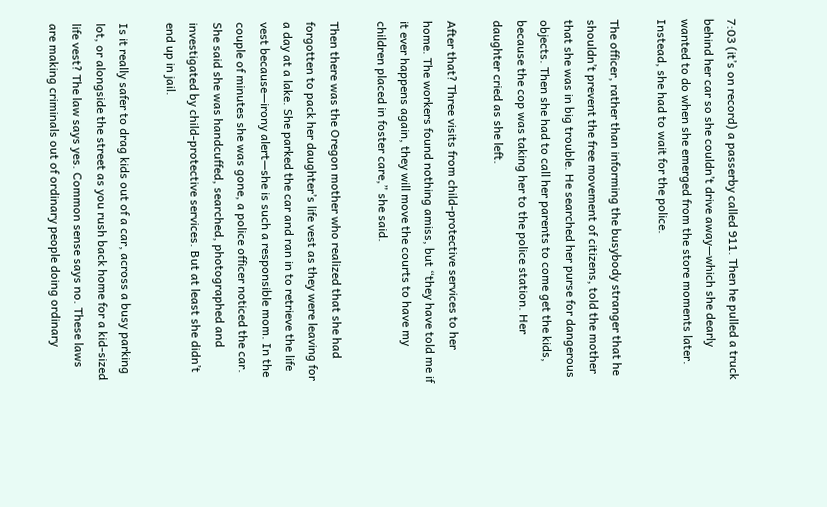7:03 (it’s on record) a passerby called 911. Then he pulled a truck behind her car so she couldn’t drive away—which she dearly wanted to do when she emerged from the store moments later. Instead, she had to wait for the police.

The officer, rather than informing the busybody stranger that he shouldn’t prevent the free movement of citizens, told the mother that she was in big trouble. He searched her purse for dangerous objects. Then she had to call her parents to come get the kids, because the cop was taking her to the police station. Her daughter cried as she left.

After that? Three visits from child-protective services to her home. The workers found nothing amiss, but “they have told me if it ever happens again, they will move the courts to have my children placed in foster care,” she said.

Then there was the Oregon mother who realized that she had forgotten to pack her daughter’s life vest as they were leaving for a day at a lake. She parked the car and ran in to retrieve the life vest because—irony alert—she is such a responsible mom. In the couple of minutes she was gone, a police officer noticed the car. She said she was handcuffed, searched, photographed and investigated by child-protective services. But at least she didn’t end up in jail.

Is it really safer to drag kids out of a car, across a busy parking lot, or alongside the street as you rush back home for a kid-sized life vest? The law says yes. Common sense says no. These laws are making criminals out of ordinary people doing ordinary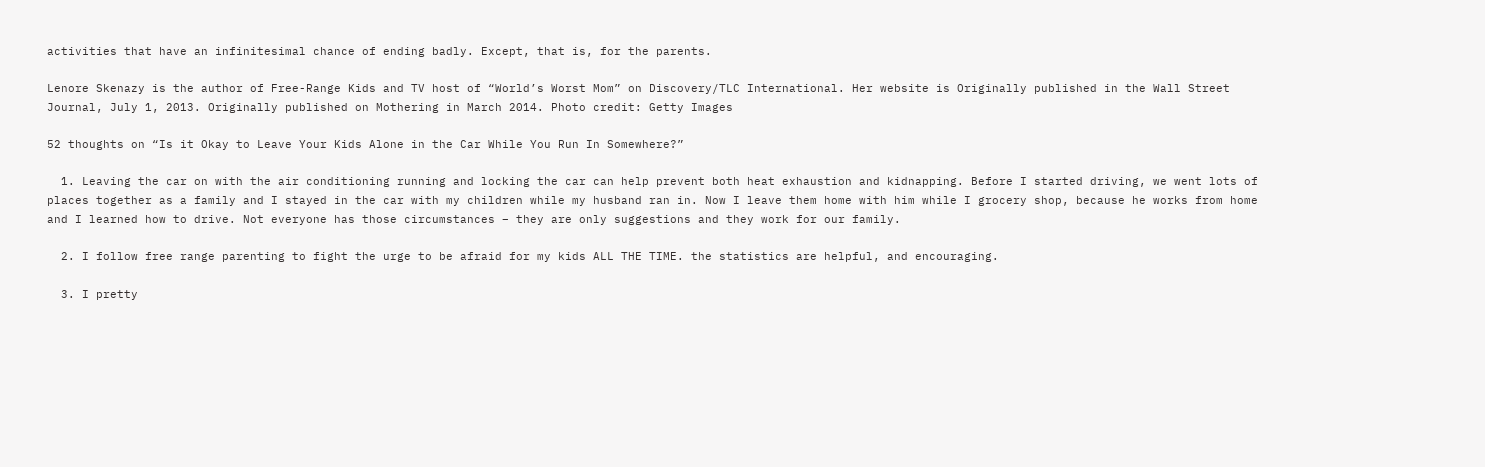activities that have an infinitesimal chance of ending badly. Except, that is, for the parents.

Lenore Skenazy is the author of Free-Range Kids and TV host of “World’s Worst Mom” on Discovery/TLC International. Her website is Originally published in the Wall Street Journal, July 1, 2013. Originally published on Mothering in March 2014. Photo credit: Getty Images

52 thoughts on “Is it Okay to Leave Your Kids Alone in the Car While You Run In Somewhere?”

  1. Leaving the car on with the air conditioning running and locking the car can help prevent both heat exhaustion and kidnapping. Before I started driving, we went lots of places together as a family and I stayed in the car with my children while my husband ran in. Now I leave them home with him while I grocery shop, because he works from home and I learned how to drive. Not everyone has those circumstances – they are only suggestions and they work for our family.

  2. I follow free range parenting to fight the urge to be afraid for my kids ALL THE TIME. the statistics are helpful, and encouraging.

  3. I pretty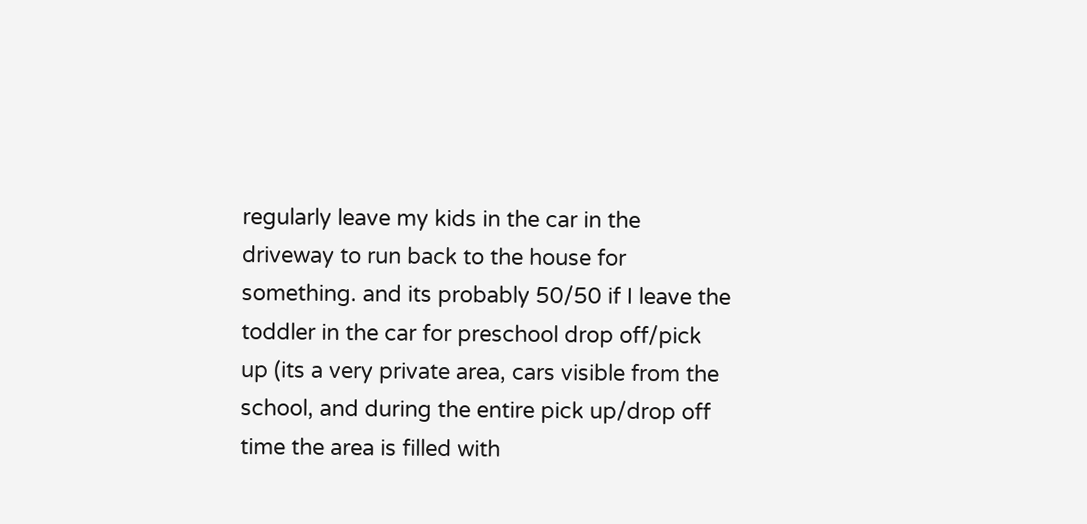regularly leave my kids in the car in the driveway to run back to the house for something. and its probably 50/50 if I leave the toddler in the car for preschool drop off/pick up (its a very private area, cars visible from the school, and during the entire pick up/drop off time the area is filled with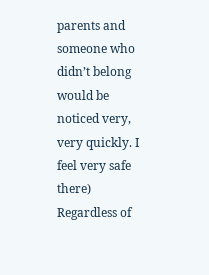parents and someone who didn’t belong would be noticed very, very quickly. I feel very safe there) Regardless of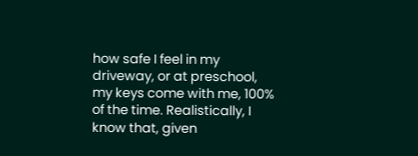how safe I feel in my driveway, or at preschool, my keys come with me, 100% of the time. Realistically, I know that, given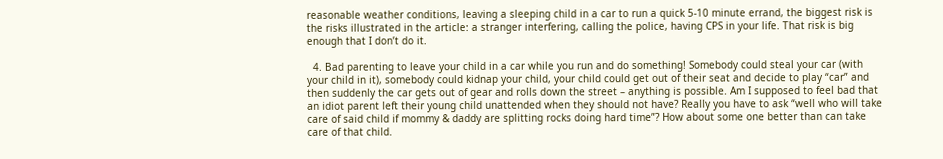reasonable weather conditions, leaving a sleeping child in a car to run a quick 5-10 minute errand, the biggest risk is the risks illustrated in the article: a stranger interfering, calling the police, having CPS in your life. That risk is big enough that I don’t do it.

  4. Bad parenting to leave your child in a car while you run and do something! Somebody could steal your car (with your child in it), somebody could kidnap your child, your child could get out of their seat and decide to play “car” and then suddenly the car gets out of gear and rolls down the street – anything is possible. Am I supposed to feel bad that an idiot parent left their young child unattended when they should not have? Really you have to ask “well who will take care of said child if mommy & daddy are splitting rocks doing hard time”? How about some one better than can take care of that child.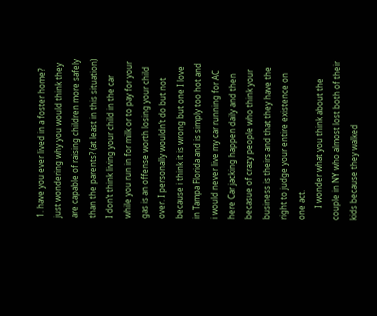1. have you ever lived in a foster home? just wondering why you would think they are capable of raising children more safely than the parents? (at least in this situation) I don’t think living your child in the car while you run in for milk or to pay for your gas is an offense worth losing your child over. I personally wouldn’t do but not because i think it is wrong but one I love in Tampa Florida and is simply too hot and i would never live my car running for AC here Car jacking happen daily and then becasue of crazy people who think your business is theirs and that they have the right to judge your entire existence on one act.
      I wonder what you think about the couple in NY who almost lost both of their kids because they walked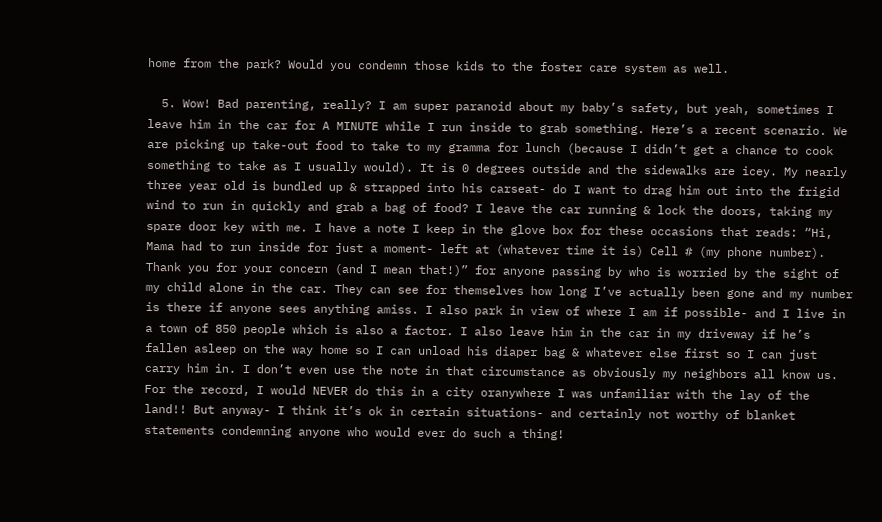home from the park? Would you condemn those kids to the foster care system as well.

  5. Wow! Bad parenting, really? I am super paranoid about my baby’s safety, but yeah, sometimes I leave him in the car for A MINUTE while I run inside to grab something. Here’s a recent scenario. We are picking up take-out food to take to my gramma for lunch (because I didn’t get a chance to cook something to take as I usually would). It is 0 degrees outside and the sidewalks are icey. My nearly three year old is bundled up & strapped into his carseat- do I want to drag him out into the frigid wind to run in quickly and grab a bag of food? I leave the car running & lock the doors, taking my spare door key with me. I have a note I keep in the glove box for these occasions that reads: “Hi, Mama had to run inside for just a moment- left at (whatever time it is) Cell # (my phone number). Thank you for your concern (and I mean that!)” for anyone passing by who is worried by the sight of my child alone in the car. They can see for themselves how long I’ve actually been gone and my number is there if anyone sees anything amiss. I also park in view of where I am if possible- and I live in a town of 850 people which is also a factor. I also leave him in the car in my driveway if he’s fallen asleep on the way home so I can unload his diaper bag & whatever else first so I can just carry him in. I don’t even use the note in that circumstance as obviously my neighbors all know us. For the record, I would NEVER do this in a city oranywhere I was unfamiliar with the lay of the land!! But anyway- I think it’s ok in certain situations- and certainly not worthy of blanket statements condemning anyone who would ever do such a thing!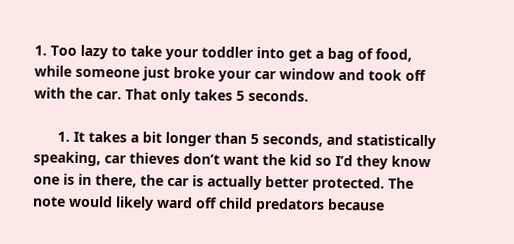1. Too lazy to take your toddler into get a bag of food, while someone just broke your car window and took off with the car. That only takes 5 seconds.

      1. It takes a bit longer than 5 seconds, and statistically speaking, car thieves don’t want the kid so I’d they know one is in there, the car is actually better protected. The note would likely ward off child predators because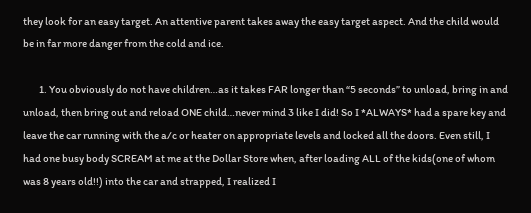they look for an easy target. An attentive parent takes away the easy target aspect. And the child would be in far more danger from the cold and ice.

        1. You obviously do not have children…as it takes FAR longer than “5 seconds” to unload, bring in and unload, then bring out and reload ONE child…never mind 3 like I did! So I *ALWAYS* had a spare key and leave the car running with the a/c or heater on appropriate levels and locked all the doors. Even still, I had one busy body SCREAM at me at the Dollar Store when, after loading ALL of the kids(one of whom was 8 years old!!) into the car and strapped, I realized I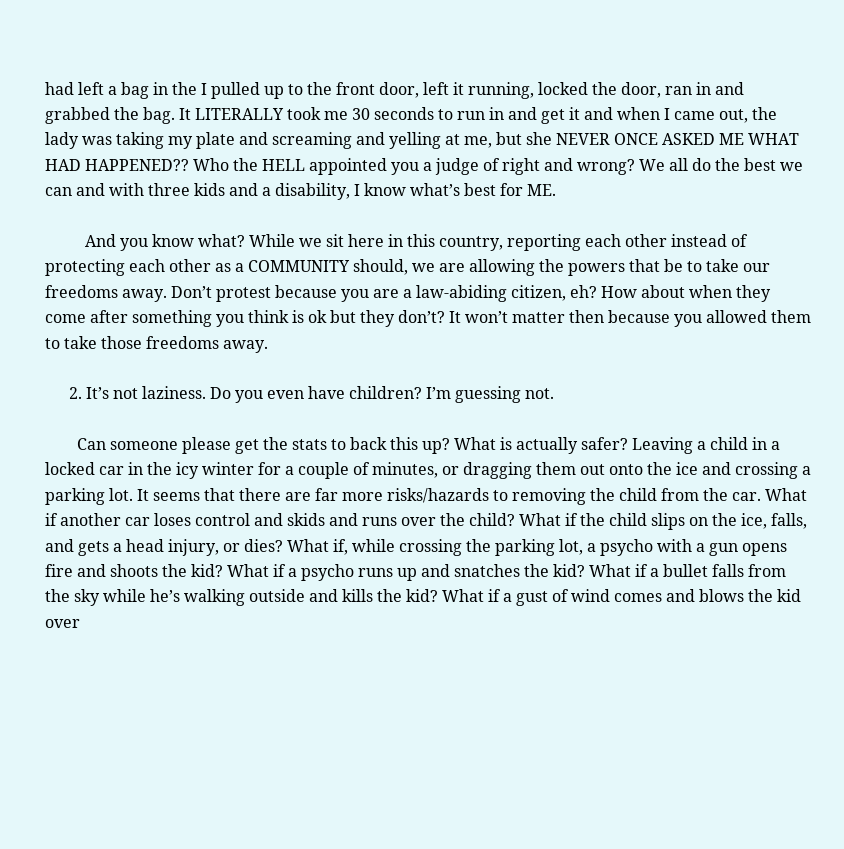had left a bag in the I pulled up to the front door, left it running, locked the door, ran in and grabbed the bag. It LITERALLY took me 30 seconds to run in and get it and when I came out, the lady was taking my plate and screaming and yelling at me, but she NEVER ONCE ASKED ME WHAT HAD HAPPENED?? Who the HELL appointed you a judge of right and wrong? We all do the best we can and with three kids and a disability, I know what’s best for ME.

          And you know what? While we sit here in this country, reporting each other instead of protecting each other as a COMMUNITY should, we are allowing the powers that be to take our freedoms away. Don’t protest because you are a law-abiding citizen, eh? How about when they come after something you think is ok but they don’t? It won’t matter then because you allowed them to take those freedoms away.

      2. It’s not laziness. Do you even have children? I’m guessing not.

        Can someone please get the stats to back this up? What is actually safer? Leaving a child in a locked car in the icy winter for a couple of minutes, or dragging them out onto the ice and crossing a parking lot. It seems that there are far more risks/hazards to removing the child from the car. What if another car loses control and skids and runs over the child? What if the child slips on the ice, falls, and gets a head injury, or dies? What if, while crossing the parking lot, a psycho with a gun opens fire and shoots the kid? What if a psycho runs up and snatches the kid? What if a bullet falls from the sky while he’s walking outside and kills the kid? What if a gust of wind comes and blows the kid over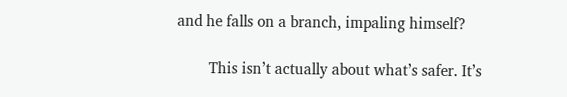and he falls on a branch, impaling himself?

        This isn’t actually about what’s safer. It’s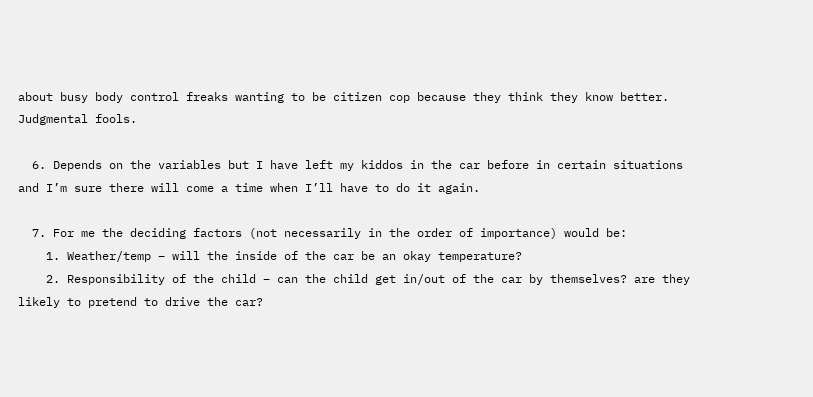about busy body control freaks wanting to be citizen cop because they think they know better. Judgmental fools.

  6. Depends on the variables but I have left my kiddos in the car before in certain situations and I’m sure there will come a time when I’ll have to do it again.

  7. For me the deciding factors (not necessarily in the order of importance) would be:
    1. Weather/temp – will the inside of the car be an okay temperature?
    2. Responsibility of the child – can the child get in/out of the car by themselves? are they likely to pretend to drive the car?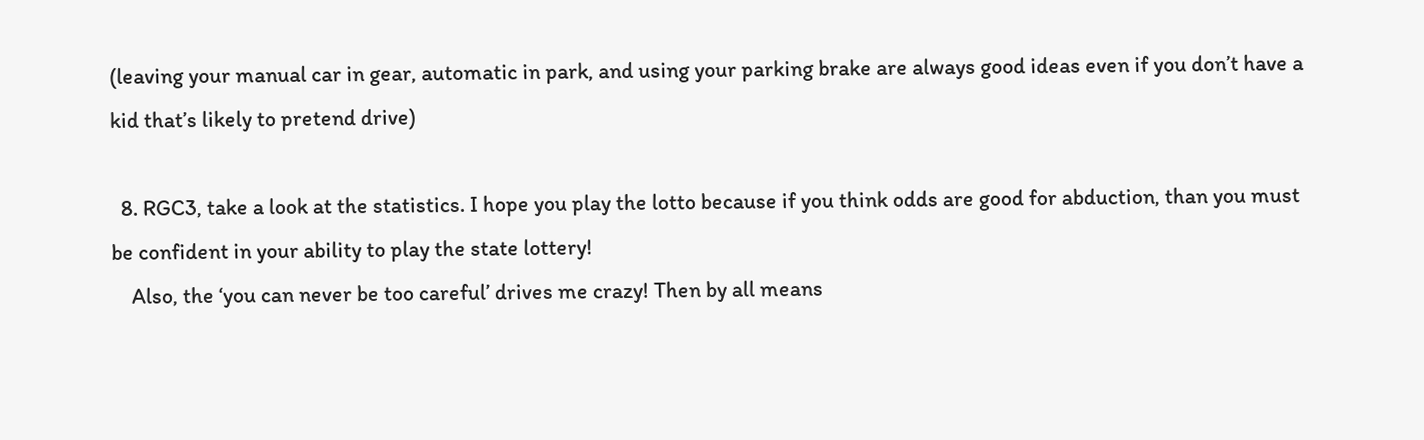(leaving your manual car in gear, automatic in park, and using your parking brake are always good ideas even if you don’t have a kid that’s likely to pretend drive)

  8. RGC3, take a look at the statistics. I hope you play the lotto because if you think odds are good for abduction, than you must be confident in your ability to play the state lottery!
    Also, the ‘you can never be too careful’ drives me crazy! Then by all means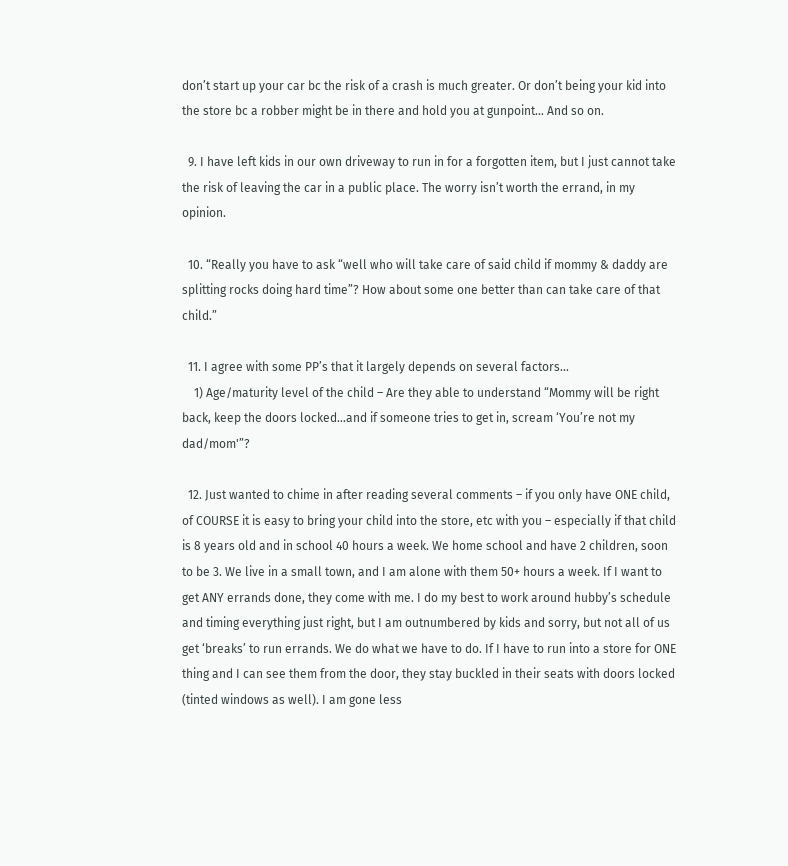don’t start up your car bc the risk of a crash is much greater. Or don’t being your kid into the store bc a robber might be in there and hold you at gunpoint… And so on.

  9. I have left kids in our own driveway to run in for a forgotten item, but I just cannot take the risk of leaving the car in a public place. The worry isn’t worth the errand, in my opinion.

  10. “Really you have to ask “well who will take care of said child if mommy & daddy are splitting rocks doing hard time”? How about some one better than can take care of that child.”

  11. I agree with some PP’s that it largely depends on several factors…
    1) Age/maturity level of the child – Are they able to understand “Mommy will be right back, keep the doors locked…and if someone tries to get in, scream ‘You’re not my dad/mom'”?

  12. Just wanted to chime in after reading several comments – if you only have ONE child, of COURSE it is easy to bring your child into the store, etc with you – especially if that child is 8 years old and in school 40 hours a week. We home school and have 2 children, soon to be 3. We live in a small town, and I am alone with them 50+ hours a week. If I want to get ANY errands done, they come with me. I do my best to work around hubby’s schedule and timing everything just right, but I am outnumbered by kids and sorry, but not all of us get ‘breaks’ to run errands. We do what we have to do. If I have to run into a store for ONE thing and I can see them from the door, they stay buckled in their seats with doors locked (tinted windows as well). I am gone less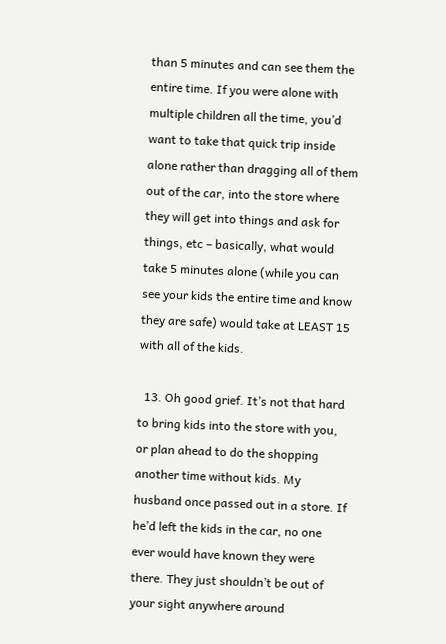than 5 minutes and can see them the entire time. If you were alone with multiple children all the time, you’d want to take that quick trip inside alone rather than dragging all of them out of the car, into the store where they will get into things and ask for things, etc – basically, what would take 5 minutes alone (while you can see your kids the entire time and know they are safe) would take at LEAST 15 with all of the kids.

  13. Oh good grief. It’s not that hard to bring kids into the store with you, or plan ahead to do the shopping another time without kids. My husband once passed out in a store. If he’d left the kids in the car, no one ever would have known they were there. They just shouldn’t be out of your sight anywhere around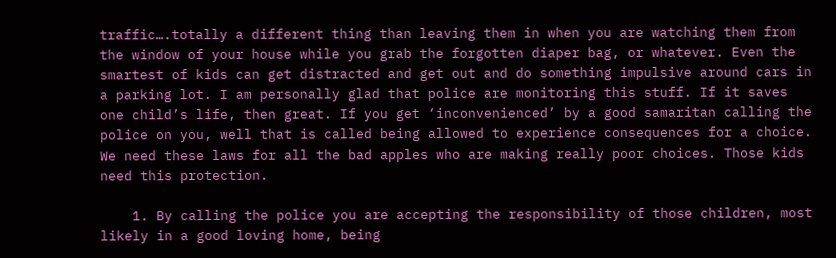traffic….totally a different thing than leaving them in when you are watching them from the window of your house while you grab the forgotten diaper bag, or whatever. Even the smartest of kids can get distracted and get out and do something impulsive around cars in a parking lot. I am personally glad that police are monitoring this stuff. If it saves one child’s life, then great. If you get ‘inconvenienced’ by a good samaritan calling the police on you, well that is called being allowed to experience consequences for a choice. We need these laws for all the bad apples who are making really poor choices. Those kids need this protection.

    1. By calling the police you are accepting the responsibility of those children, most likely in a good loving home, being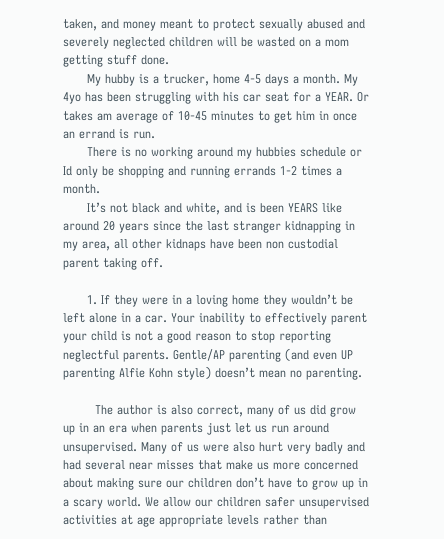taken, and money meant to protect sexually abused and severely neglected children will be wasted on a mom getting stuff done.
      My hubby is a trucker, home 4-5 days a month. My 4yo has been struggling with his car seat for a YEAR. Or takes am average of 10-45 minutes to get him in once an errand is run.
      There is no working around my hubbies schedule or Id only be shopping and running errands 1-2 times a month.
      It’s not black and white, and is been YEARS like around 20 years since the last stranger kidnapping in my area, all other kidnaps have been non custodial parent taking off.

      1. If they were in a loving home they wouldn’t be left alone in a car. Your inability to effectively parent your child is not a good reason to stop reporting neglectful parents. Gentle/AP parenting (and even UP parenting Alfie Kohn style) doesn’t mean no parenting.

        The author is also correct, many of us did grow up in an era when parents just let us run around unsupervised. Many of us were also hurt very badly and had several near misses that make us more concerned about making sure our children don’t have to grow up in a scary world. We allow our children safer unsupervised activities at age appropriate levels rather than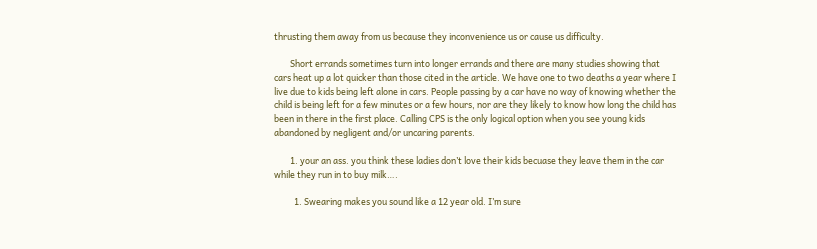thrusting them away from us because they inconvenience us or cause us difficulty.

        Short errands sometimes turn into longer errands and there are many studies showing that cars heat up a lot quicker than those cited in the article. We have one to two deaths a year where I live due to kids being left alone in cars. People passing by a car have no way of knowing whether the child is being left for a few minutes or a few hours, nor are they likely to know how long the child has been in there in the first place. Calling CPS is the only logical option when you see young kids abandoned by negligent and/or uncaring parents.

        1. your an ass. you think these ladies don’t love their kids becuase they leave them in the car while they run in to buy milk….

          1. Swearing makes you sound like a 12 year old. I’m sure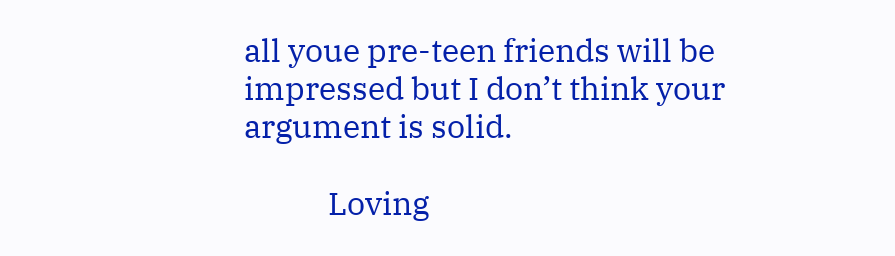all youe pre-teen friends will be impressed but I don’t think your argument is solid.

            Loving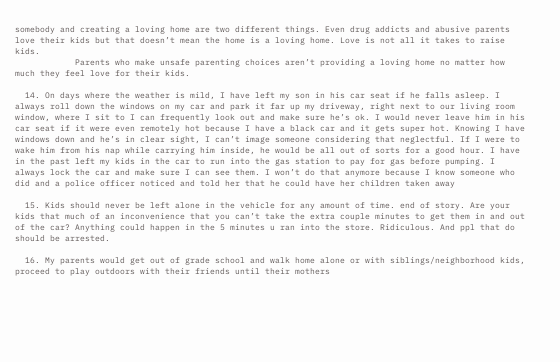somebody and creating a loving home are two different things. Even drug addicts and abusive parents love their kids but that doesn’t mean the home is a loving home. Love is not all it takes to raise kids.
            Parents who make unsafe parenting choices aren’t providing a loving home no matter how much they feel love for their kids.

  14. On days where the weather is mild, I have left my son in his car seat if he falls asleep. I always roll down the windows on my car and park it far up my driveway, right next to our living room window, where I sit to I can frequently look out and make sure he’s ok. I would never leave him in his car seat if it were even remotely hot because I have a black car and it gets super hot. Knowing I have windows down and he’s in clear sight, I can’t image someone considering that neglectful. If I were to wake him from his nap while carrying him inside, he would be all out of sorts for a good hour. I have in the past left my kids in the car to run into the gas station to pay for gas before pumping. I always lock the car and make sure I can see them. I won’t do that anymore because I know someone who did and a police officer noticed and told her that he could have her children taken away

  15. Kids should never be left alone in the vehicle for any amount of time. end of story. Are your kids that much of an inconvenience that you can’t take the extra couple minutes to get them in and out of the car? Anything could happen in the 5 minutes u ran into the store. Ridiculous. And ppl that do should be arrested.

  16. My parents would get out of grade school and walk home alone or with siblings/neighborhood kids, proceed to play outdoors with their friends until their mothers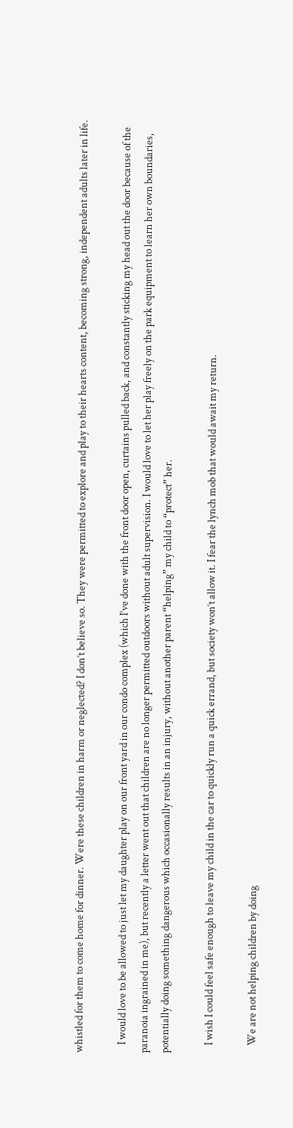whistled for them to come home for dinner. Were these children in harm or neglected? I don’t believe so. They were permitted to explore and play to their hearts content, becoming strong, independent adults later in life.

    I would love to be allowed to just let my daughter play on our front yard in our condo complex (which I’ve done with the front door open, curtains pulled back, and constantly sticking my head out the door because of the paranoia ingrained in me), but recently a letter went out that children are no longer permitted outdoors without adult supervision. I would love to let her play freely on the park equipment to learn her own boundaries, potentially doing something dangerous which occasionally results in an injury, without another parent “helping” my child to “protect” her.

    I wish I could feel safe enough to leave my child in the car to quickly run a quick errand, but society won’t allow it. I fear the lynch mob that would await my return.

    We are not helping children by doing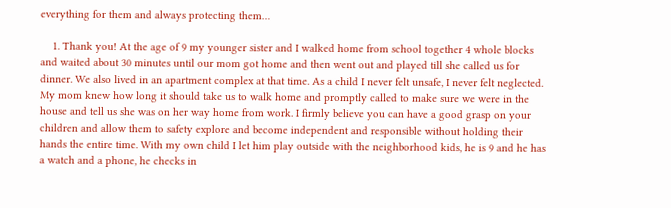everything for them and always protecting them…

    1. Thank you! At the age of 9 my younger sister and I walked home from school together 4 whole blocks and waited about 30 minutes until our mom got home and then went out and played till she called us for dinner. We also lived in an apartment complex at that time. As a child I never felt unsafe, I never felt neglected. My mom knew how long it should take us to walk home and promptly called to make sure we were in the house and tell us she was on her way home from work. I firmly believe you can have a good grasp on your children and allow them to safety explore and become independent and responsible without holding their hands the entire time. With my own child I let him play outside with the neighborhood kids, he is 9 and he has a watch and a phone, he checks in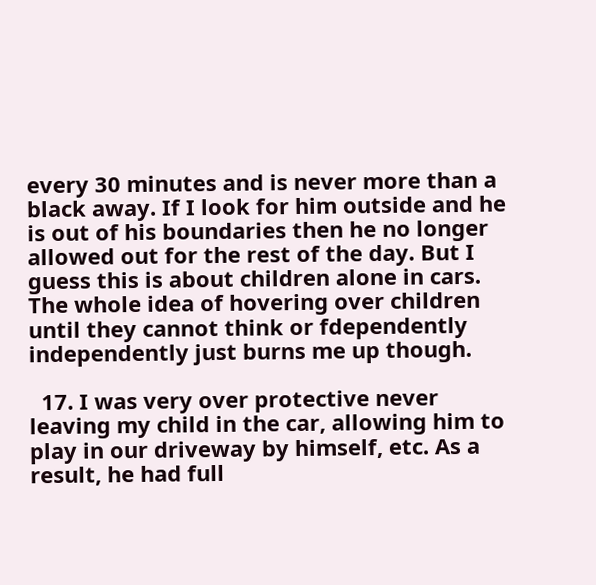every 30 minutes and is never more than a black away. If I look for him outside and he is out of his boundaries then he no longer allowed out for the rest of the day. But I guess this is about children alone in cars. The whole idea of hovering over children until they cannot think or fdependently independently just burns me up though.

  17. I was very over protective never leaving my child in the car, allowing him to play in our driveway by himself, etc. As a result, he had full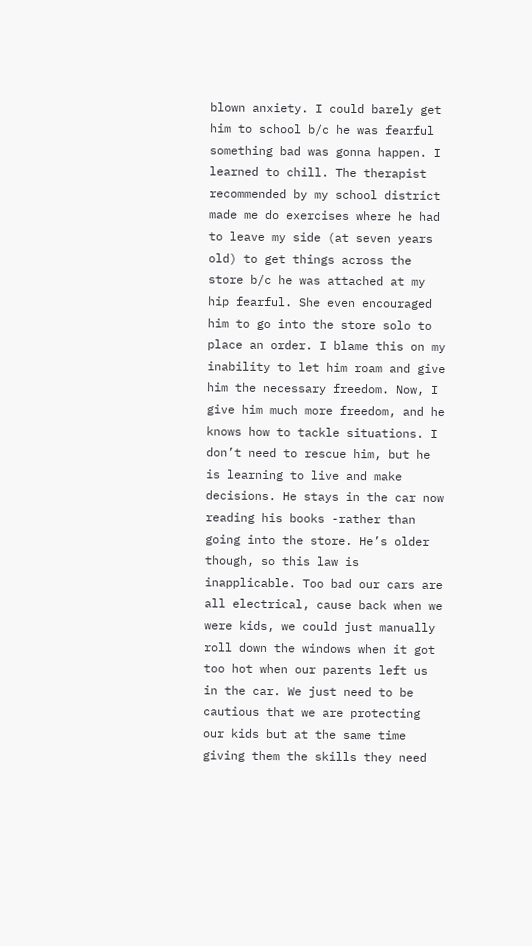blown anxiety. I could barely get him to school b/c he was fearful something bad was gonna happen. I learned to chill. The therapist recommended by my school district made me do exercises where he had to leave my side (at seven years old) to get things across the store b/c he was attached at my hip fearful. She even encouraged him to go into the store solo to place an order. I blame this on my inability to let him roam and give him the necessary freedom. Now, I give him much more freedom, and he knows how to tackle situations. I don’t need to rescue him, but he is learning to live and make decisions. He stays in the car now reading his books -rather than going into the store. He’s older though, so this law is inapplicable. Too bad our cars are all electrical, cause back when we were kids, we could just manually roll down the windows when it got too hot when our parents left us in the car. We just need to be cautious that we are protecting our kids but at the same time giving them the skills they need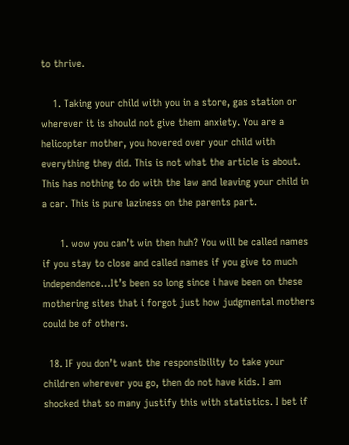to thrive.

    1. Taking your child with you in a store, gas station or wherever it is should not give them anxiety. You are a helicopter mother, you hovered over your child with everything they did. This is not what the article is about. This has nothing to do with the law and leaving your child in a car. This is pure laziness on the parents part.

      1. wow you can’t win then huh? You will be called names if you stay to close and called names if you give to much independence…It’s been so long since i have been on these mothering sites that i forgot just how judgmental mothers could be of others.

  18. IF you don’t want the responsibility to take your children wherever you go, then do not have kids. I am shocked that so many justify this with statistics. I bet if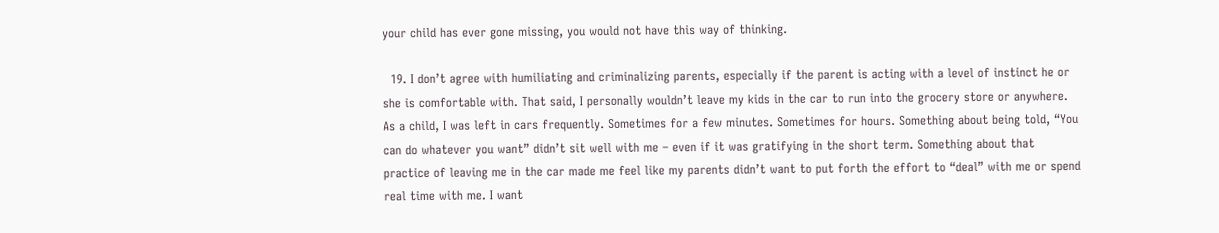your child has ever gone missing, you would not have this way of thinking.

  19. I don’t agree with humiliating and criminalizing parents, especially if the parent is acting with a level of instinct he or she is comfortable with. That said, I personally wouldn’t leave my kids in the car to run into the grocery store or anywhere. As a child, I was left in cars frequently. Sometimes for a few minutes. Sometimes for hours. Something about being told, “You can do whatever you want” didn’t sit well with me – even if it was gratifying in the short term. Something about that practice of leaving me in the car made me feel like my parents didn’t want to put forth the effort to “deal” with me or spend real time with me. I want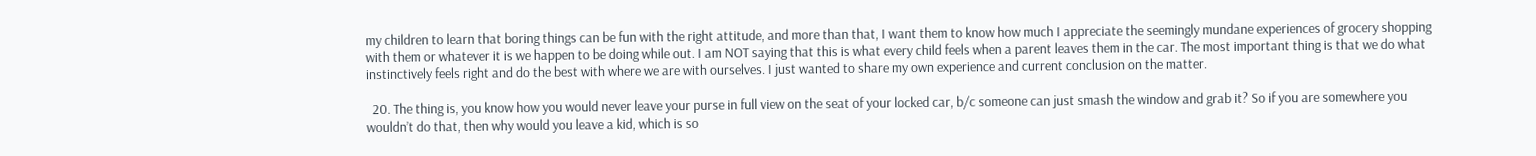my children to learn that boring things can be fun with the right attitude, and more than that, I want them to know how much I appreciate the seemingly mundane experiences of grocery shopping with them or whatever it is we happen to be doing while out. I am NOT saying that this is what every child feels when a parent leaves them in the car. The most important thing is that we do what instinctively feels right and do the best with where we are with ourselves. I just wanted to share my own experience and current conclusion on the matter.

  20. The thing is, you know how you would never leave your purse in full view on the seat of your locked car, b/c someone can just smash the window and grab it? So if you are somewhere you wouldn’t do that, then why would you leave a kid, which is so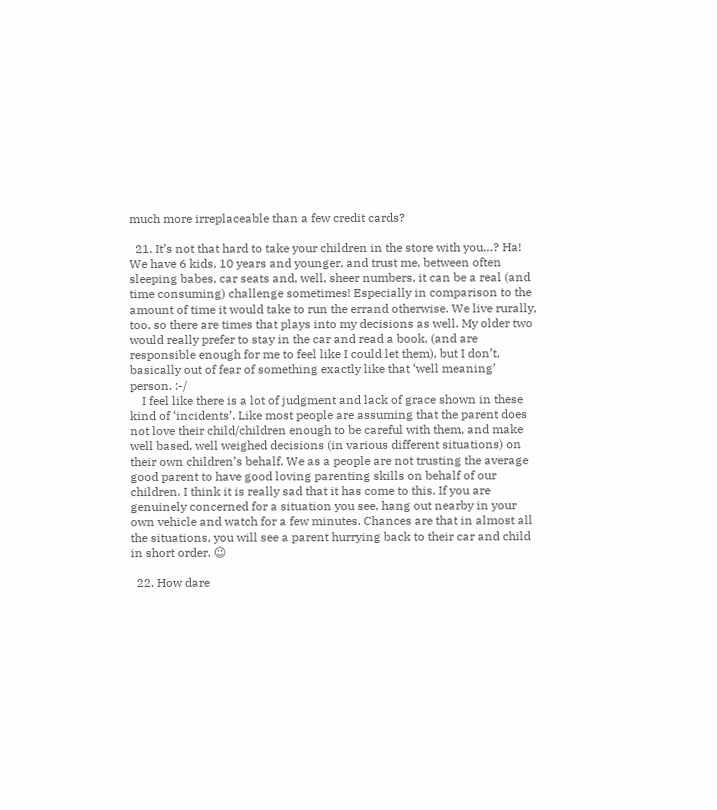much more irreplaceable than a few credit cards?

  21. It’s not that hard to take your children in the store with you…? Ha! We have 6 kids, 10 years and younger, and trust me, between often sleeping babes, car seats and, well, sheer numbers, it can be a real (and time consuming) challenge sometimes! Especially in comparison to the amount of time it would take to run the errand otherwise. We live rurally, too, so there are times that plays into my decisions as well. My older two would really prefer to stay in the car and read a book, (and are responsible enough for me to feel like I could let them), but I don’t, basically out of fear of something exactly like that ‘well meaning’ person. :-/
    I feel like there is a lot of judgment and lack of grace shown in these kind of ‘incidents’. Like most people are assuming that the parent does not love their child/children enough to be careful with them, and make well based, well weighed decisions (in various different situations) on their own children’s behalf. We as a people are not trusting the average good parent to have good loving parenting skills on behalf of our children. I think it is really sad that it has come to this. If you are genuinely concerned for a situation you see, hang out nearby in your own vehicle and watch for a few minutes. Chances are that in almost all the situations, you will see a parent hurrying back to their car and child in short order. 😉

  22. How dare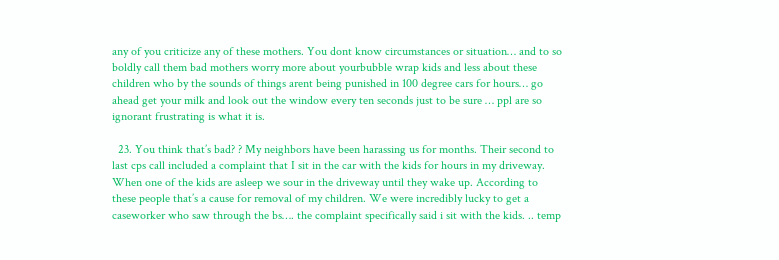any of you criticize any of these mothers. You dont know circumstances or situation… and to so boldly call them bad mothers worry more about yourbubble wrap kids and less about these children who by the sounds of things arent being punished in 100 degree cars for hours… go ahead get your milk and look out the window every ten seconds just to be sure … ppl are so ignorant frustrating is what it is.

  23. You think that’s bad? ? My neighbors have been harassing us for months. Their second to last cps call included a complaint that I sit in the car with the kids for hours in my driveway. When one of the kids are asleep we sour in the driveway until they wake up. According to these people that’s a cause for removal of my children. We were incredibly lucky to get a caseworker who saw through the bs…. the complaint specifically said i sit with the kids. .. temp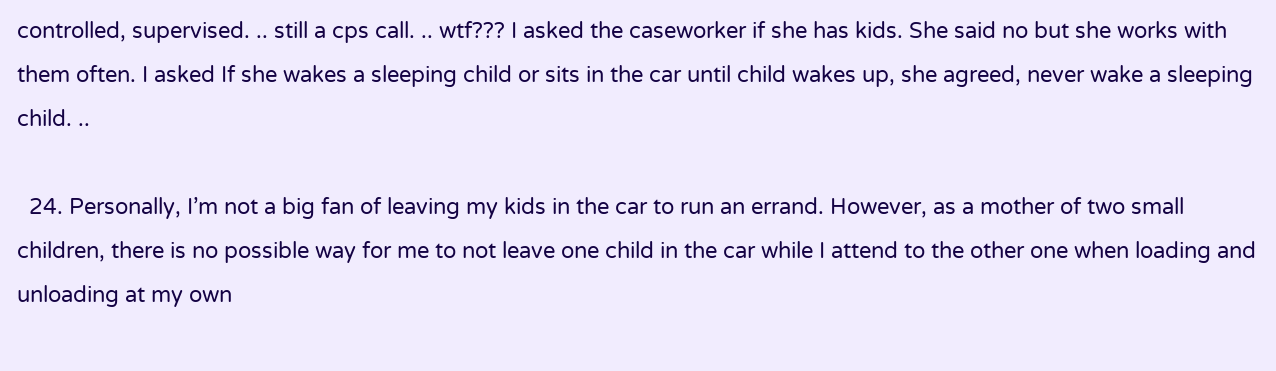controlled, supervised. .. still a cps call. .. wtf??? I asked the caseworker if she has kids. She said no but she works with them often. I asked If she wakes a sleeping child or sits in the car until child wakes up, she agreed, never wake a sleeping child. ..

  24. Personally, I’m not a big fan of leaving my kids in the car to run an errand. However, as a mother of two small children, there is no possible way for me to not leave one child in the car while I attend to the other one when loading and unloading at my own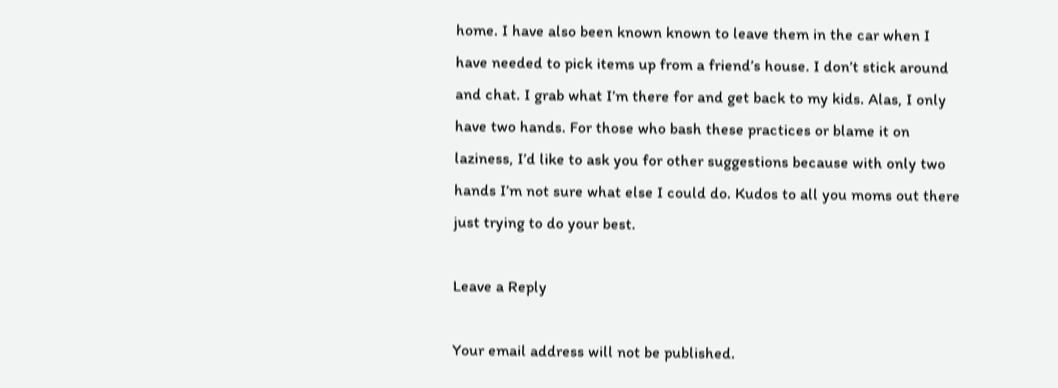home. I have also been known known to leave them in the car when I have needed to pick items up from a friend’s house. I don’t stick around and chat. I grab what I’m there for and get back to my kids. Alas, I only have two hands. For those who bash these practices or blame it on laziness, I’d like to ask you for other suggestions because with only two hands I’m not sure what else I could do. Kudos to all you moms out there just trying to do your best.

Leave a Reply

Your email address will not be published.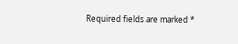Required fields are marked *